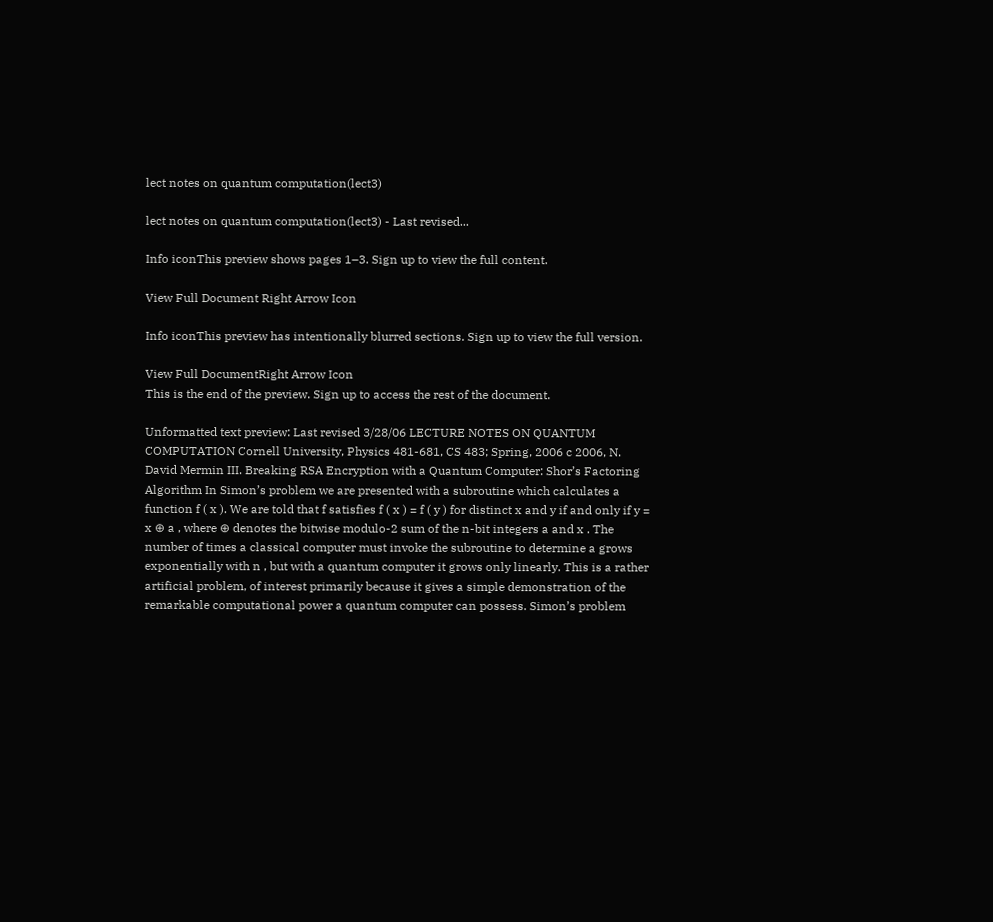lect notes on quantum computation(lect3)

lect notes on quantum computation(lect3) - Last revised...

Info iconThis preview shows pages 1–3. Sign up to view the full content.

View Full Document Right Arrow Icon

Info iconThis preview has intentionally blurred sections. Sign up to view the full version.

View Full DocumentRight Arrow Icon
This is the end of the preview. Sign up to access the rest of the document.

Unformatted text preview: Last revised 3/28/06 LECTURE NOTES ON QUANTUM COMPUTATION Cornell University, Physics 481-681, CS 483; Spring, 2006 c 2006, N. David Mermin III. Breaking RSA Encryption with a Quantum Computer: Shor’s Factoring Algorithm In Simon’s problem we are presented with a subroutine which calculates a function f ( x ). We are told that f satisfies f ( x ) = f ( y ) for distinct x and y if and only if y = x ⊕ a , where ⊕ denotes the bitwise modulo-2 sum of the n-bit integers a and x . The number of times a classical computer must invoke the subroutine to determine a grows exponentially with n , but with a quantum computer it grows only linearly. This is a rather artificial problem, of interest primarily because it gives a simple demonstration of the remarkable computational power a quantum computer can possess. Simon’s problem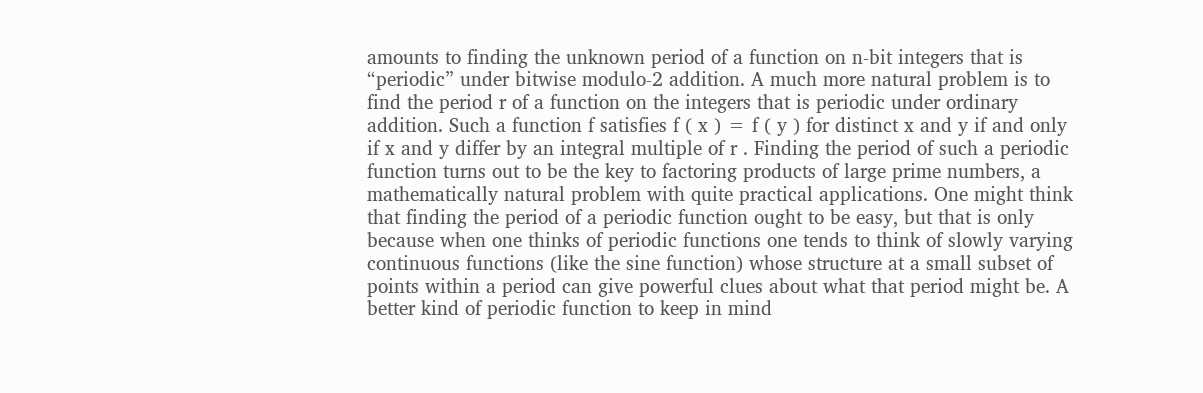amounts to finding the unknown period of a function on n-bit integers that is “periodic” under bitwise modulo-2 addition. A much more natural problem is to find the period r of a function on the integers that is periodic under ordinary addition. Such a function f satisfies f ( x ) = f ( y ) for distinct x and y if and only if x and y differ by an integral multiple of r . Finding the period of such a periodic function turns out to be the key to factoring products of large prime numbers, a mathematically natural problem with quite practical applications. One might think that finding the period of a periodic function ought to be easy, but that is only because when one thinks of periodic functions one tends to think of slowly varying continuous functions (like the sine function) whose structure at a small subset of points within a period can give powerful clues about what that period might be. A better kind of periodic function to keep in mind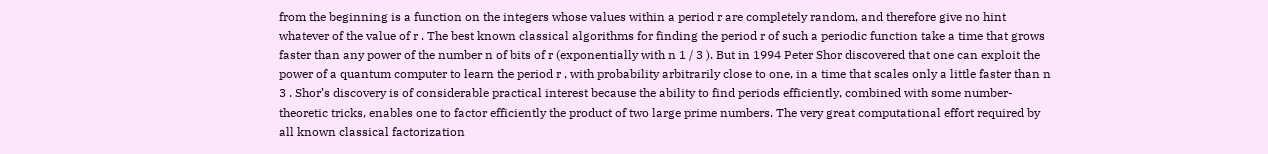from the beginning is a function on the integers whose values within a period r are completely random, and therefore give no hint whatever of the value of r . The best known classical algorithms for finding the period r of such a periodic function take a time that grows faster than any power of the number n of bits of r (exponentially with n 1 / 3 ). But in 1994 Peter Shor discovered that one can exploit the power of a quantum computer to learn the period r , with probability arbitrarily close to one, in a time that scales only a little faster than n 3 . Shor’s discovery is of considerable practical interest because the ability to find periods efficiently, combined with some number-theoretic tricks, enables one to factor efficiently the product of two large prime numbers. The very great computational effort required by all known classical factorization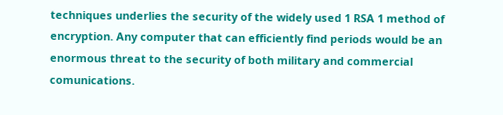techniques underlies the security of the widely used 1 RSA 1 method of encryption. Any computer that can efficiently find periods would be an enormous threat to the security of both military and commercial comunications.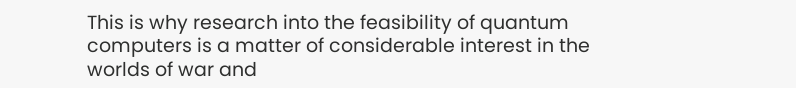This is why research into the feasibility of quantum computers is a matter of considerable interest in the worlds of war and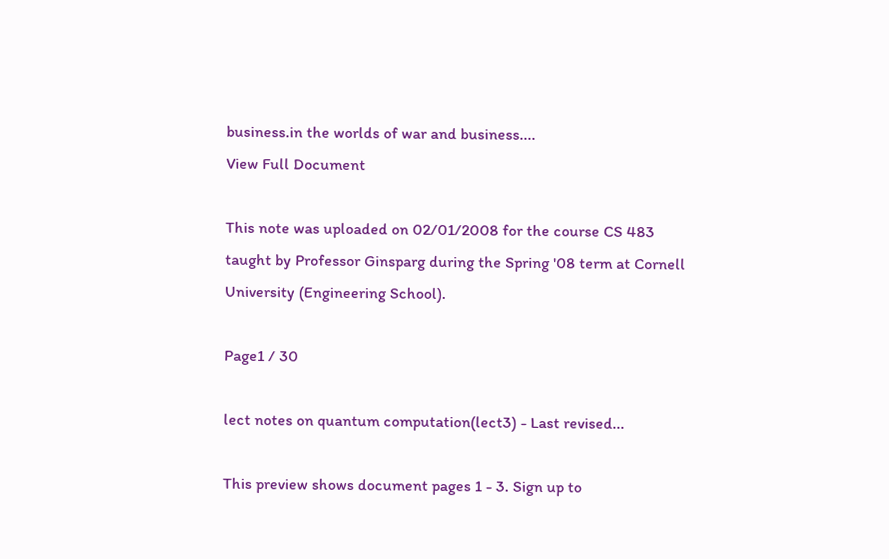business.in the worlds of war and business....
View Full Document

This note was uploaded on 02/01/2008 for the course CS 483 taught by Professor Ginsparg during the Spring '08 term at Cornell University (Engineering School).

Page1 / 30

lect notes on quantum computation(lect3) - Last revised...

This preview shows document pages 1 - 3. Sign up to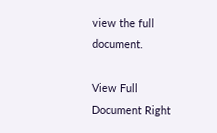view the full document.

View Full Document Right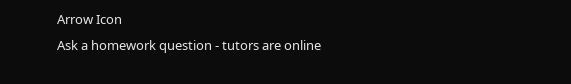Arrow Icon
Ask a homework question - tutors are online